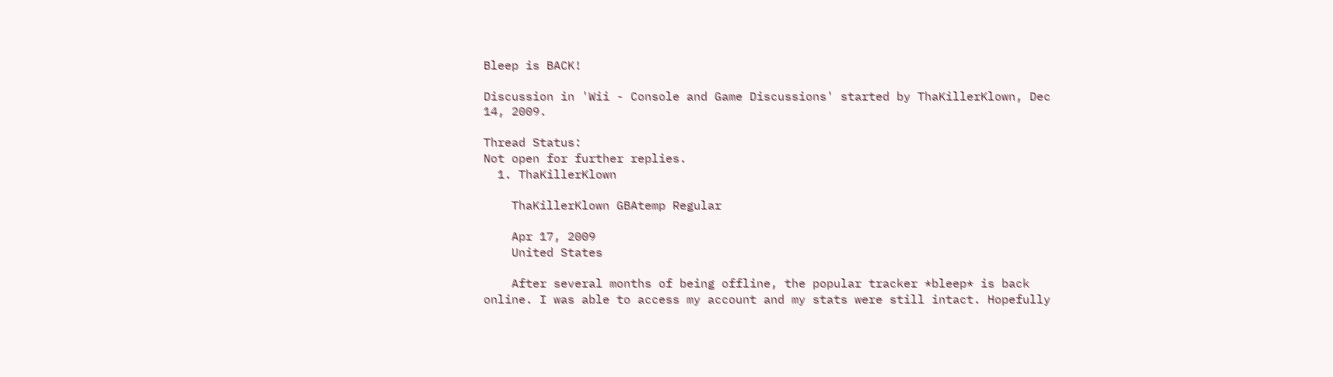Bleep is BACK!

Discussion in 'Wii - Console and Game Discussions' started by ThaKillerKlown, Dec 14, 2009.

Thread Status:
Not open for further replies.
  1. ThaKillerKlown

    ThaKillerKlown GBAtemp Regular

    Apr 17, 2009
    United States

    After several months of being offline, the popular tracker *bleep* is back online. I was able to access my account and my stats were still intact. Hopefully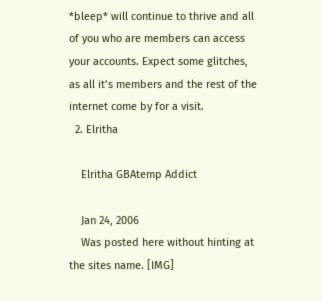*bleep* will continue to thrive and all of you who are members can access your accounts. Expect some glitches, as all it’s members and the rest of the internet come by for a visit.
  2. Elritha

    Elritha GBAtemp Addict

    Jan 24, 2006
    Was posted here without hinting at the sites name. [IMG]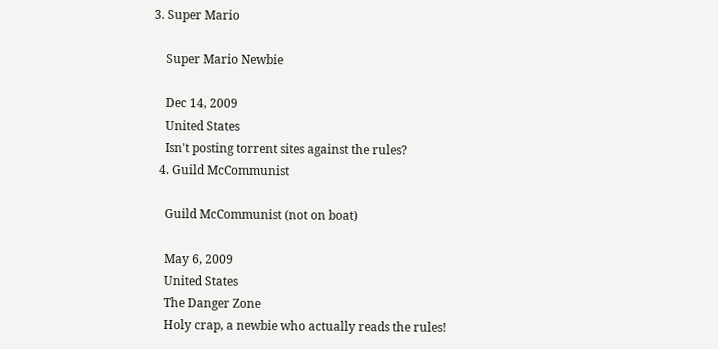3. Super Mario

    Super Mario Newbie

    Dec 14, 2009
    United States
    Isn't posting torrent sites against the rules?
  4. Guild McCommunist

    Guild McCommunist (not on boat)

    May 6, 2009
    United States
    The Danger Zone
    Holy crap, a newbie who actually reads the rules!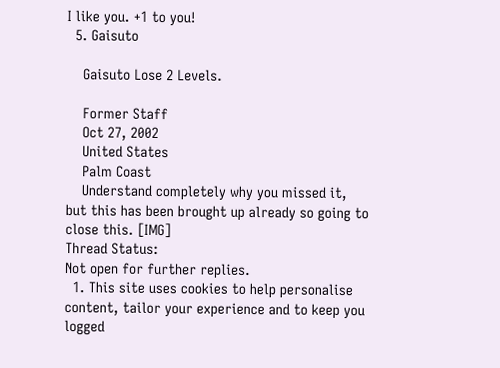I like you. +1 to you!
  5. Gaisuto

    Gaisuto Lose 2 Levels.

    Former Staff
    Oct 27, 2002
    United States
    Palm Coast
    Understand completely why you missed it, but this has been brought up already so going to close this. [IMG]
Thread Status:
Not open for further replies.
  1. This site uses cookies to help personalise content, tailor your experience and to keep you logged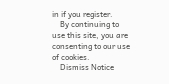in if you register.
    By continuing to use this site, you are consenting to our use of cookies.
    Dismiss Notice